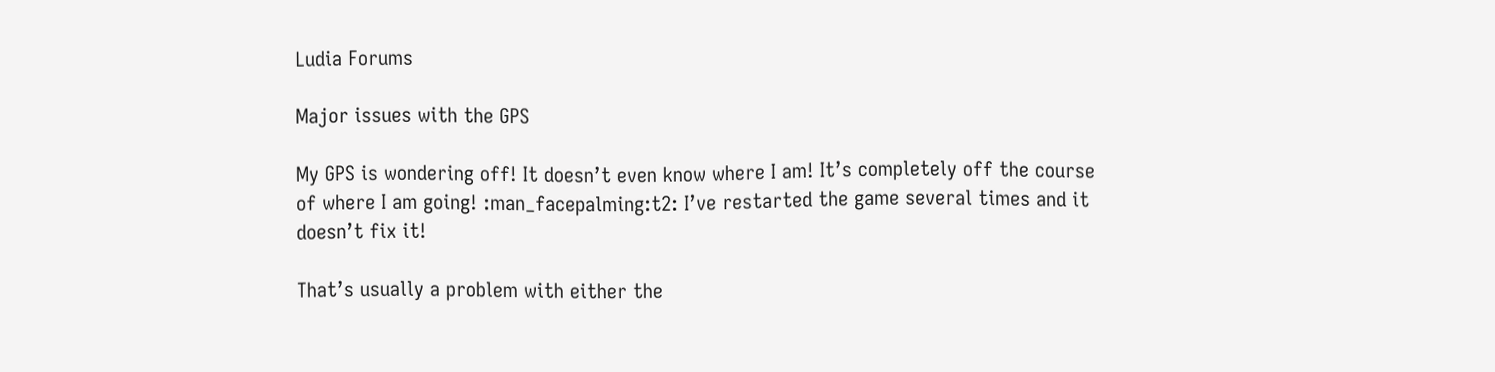Ludia Forums

Major issues with the GPS

My GPS is wondering off! It doesn’t even know where I am! It’s completely off the course of where I am going! :man_facepalming:t2: I’ve restarted the game several times and it doesn’t fix it!

That’s usually a problem with either the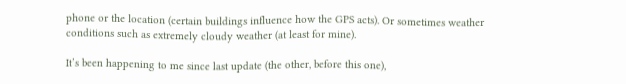phone or the location (certain buildings influence how the GPS acts). Or sometimes weather conditions such as extremely cloudy weather (at least for mine).

It’s been happening to me since last update (the other, before this one),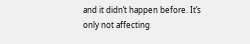and it didn’t happen before. It’s only not affecting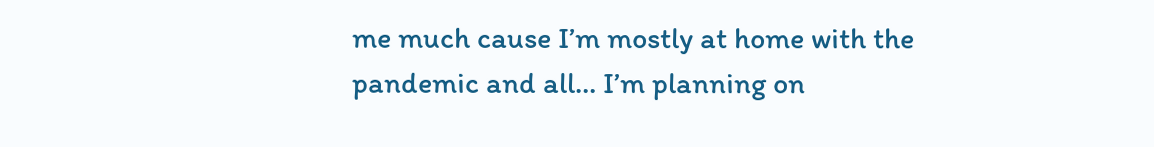me much cause I’m mostly at home with the pandemic and all… I’m planning on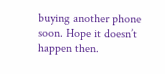buying another phone soon. Hope it doesn’t happen then.